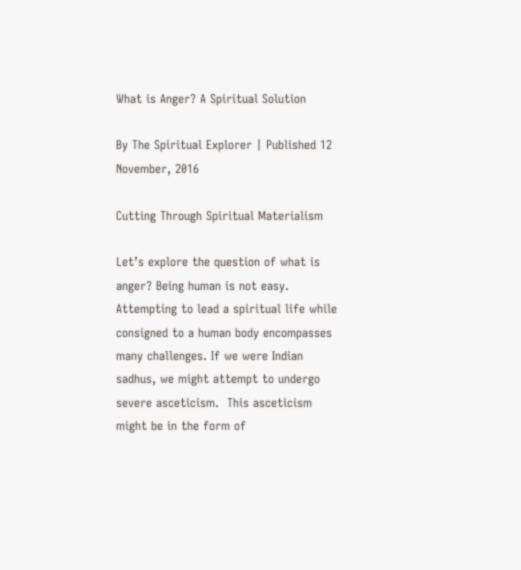What is Anger? A Spiritual Solution

By The Spiritual Explorer | Published 12 November, 2016

Cutting Through Spiritual Materialism

Let’s explore the question of what is anger? Being human is not easy. Attempting to lead a spiritual life while consigned to a human body encompasses many challenges. If we were Indian sadhus, we might attempt to undergo severe asceticism.  This asceticism might be in the form of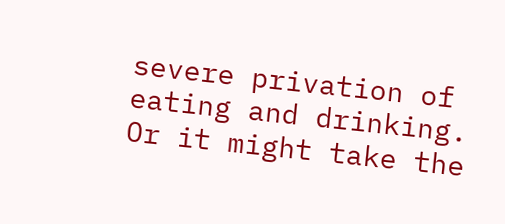severe privation of eating and drinking. Or it might take the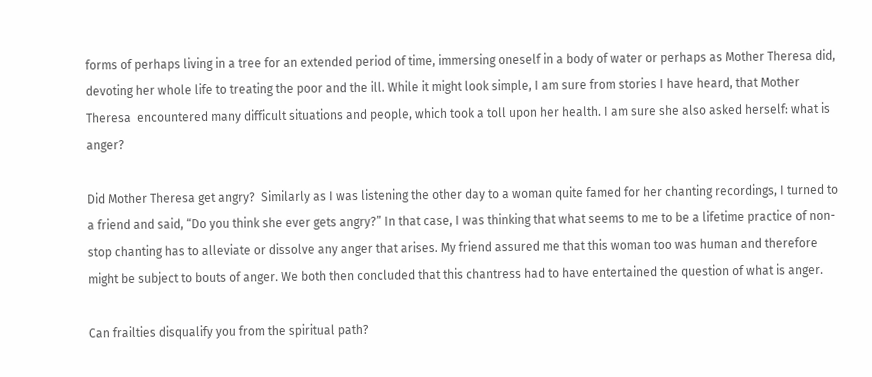forms of perhaps living in a tree for an extended period of time, immersing oneself in a body of water or perhaps as Mother Theresa did, devoting her whole life to treating the poor and the ill. While it might look simple, I am sure from stories I have heard, that Mother Theresa  encountered many difficult situations and people, which took a toll upon her health. I am sure she also asked herself: what is anger?

Did Mother Theresa get angry?  Similarly as I was listening the other day to a woman quite famed for her chanting recordings, I turned to a friend and said, “Do you think she ever gets angry?” In that case, I was thinking that what seems to me to be a lifetime practice of non-stop chanting has to alleviate or dissolve any anger that arises. My friend assured me that this woman too was human and therefore might be subject to bouts of anger. We both then concluded that this chantress had to have entertained the question of what is anger.

Can frailties disqualify you from the spiritual path?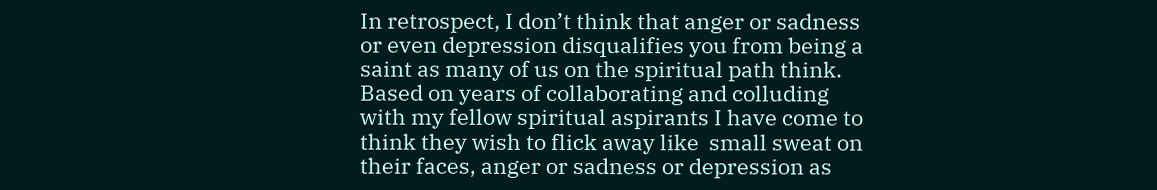In retrospect, I don’t think that anger or sadness or even depression disqualifies you from being a saint as many of us on the spiritual path think. Based on years of collaborating and colluding with my fellow spiritual aspirants I have come to think they wish to flick away like  small sweat on their faces, anger or sadness or depression as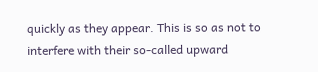quickly as they appear. This is so as not to interfere with their so-called upward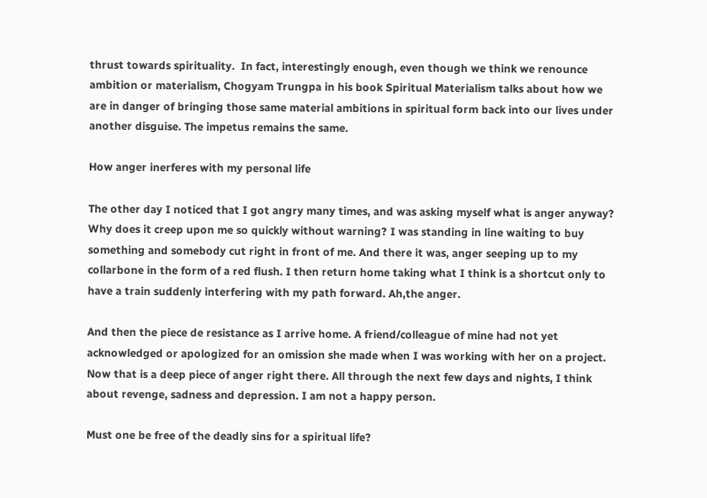thrust towards spirituality.  In fact, interestingly enough, even though we think we renounce ambition or materialism, Chogyam Trungpa in his book Spiritual Materialism talks about how we are in danger of bringing those same material ambitions in spiritual form back into our lives under another disguise. The impetus remains the same.

How anger inerferes with my personal life

The other day I noticed that I got angry many times, and was asking myself what is anger anyway? Why does it creep upon me so quickly without warning? I was standing in line waiting to buy something and somebody cut right in front of me. And there it was, anger seeping up to my collarbone in the form of a red flush. I then return home taking what I think is a shortcut only to have a train suddenly interfering with my path forward. Ah,the anger.

And then the piece de resistance as I arrive home. A friend/colleague of mine had not yet acknowledged or apologized for an omission she made when I was working with her on a project. Now that is a deep piece of anger right there. All through the next few days and nights, I think about revenge, sadness and depression. I am not a happy person.

Must one be free of the deadly sins for a spiritual life?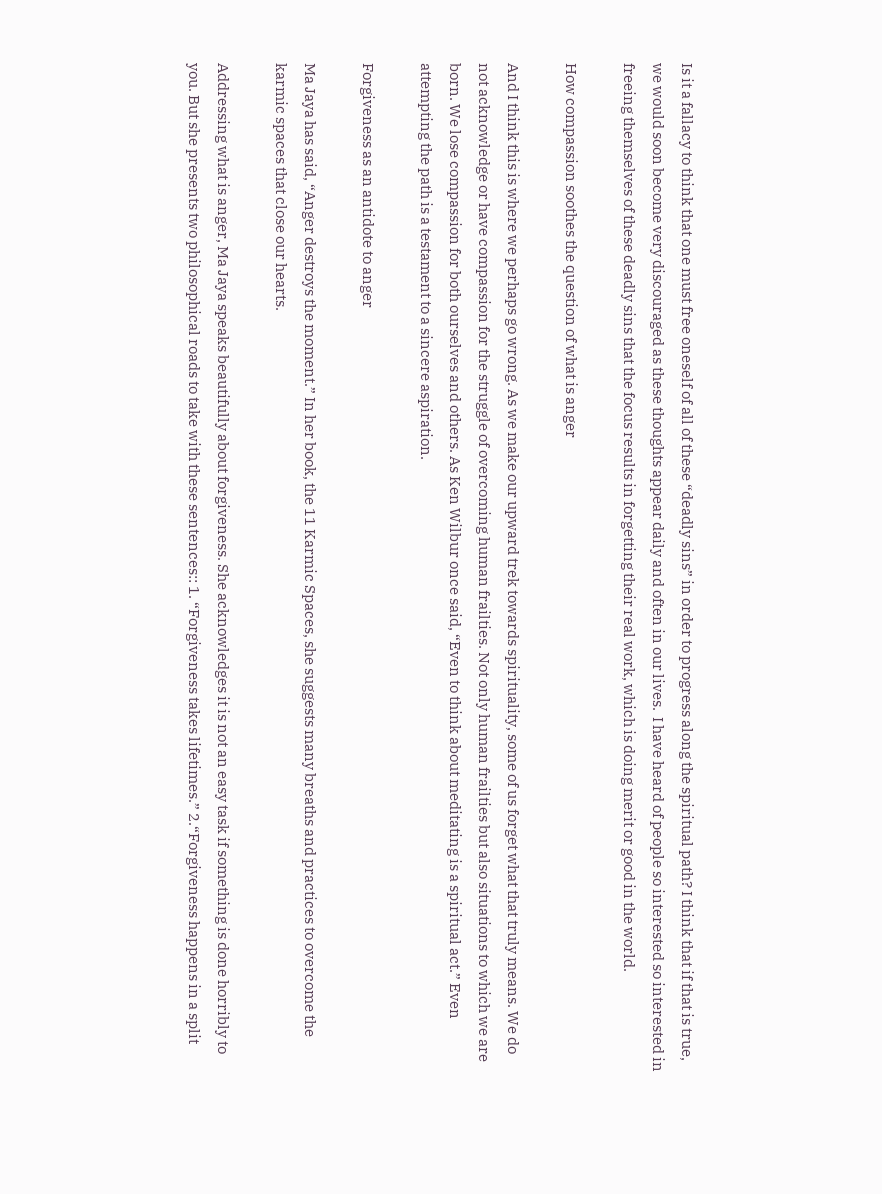Is it a fallacy to think that one must free oneself of all of these “deadly sins” in order to progress along the spiritual path? I think that if that is true, we would soon become very discouraged as these thoughts appear daily and often in our lives.  I have heard of people so interested so interested in freeing themselves of these deadly sins that the focus results in forgetting their real work, which is doing merit or good in the world.

How compassion soothes the question of what is anger

And I think this is where we perhaps go wrong. As we make our upward trek towards spirituality, some of us forget what that truly means. We do not acknowledge or have compassion for the struggle of overcoming human frailties. Not only human frailties but also situations to which we are born. We lose compassion for both ourselves and others. As Ken Wilbur once said, “Even to think about meditating is a spiritual act.” Even attempting the path is a testament to a sincere aspiration.

Forgiveness as an antidote to anger

Ma Jaya has said, “Anger destroys the moment.” In her book, the 11 Karmic Spaces, she suggests many breaths and practices to overcome the karmic spaces that close our hearts.

Addressing what is anger, Ma Jaya speaks beautifully about forgiveness. She acknowledges it is not an easy task if something is done horribly to you. But she presents two philosophical roads to take with these sentences:: 1. “Forgiveness takes lifetimes.” 2.“Forgiveness happens in a split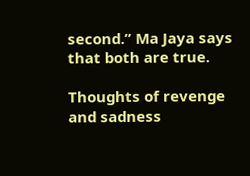second.” Ma Jaya says that both are true.

Thoughts of revenge and sadness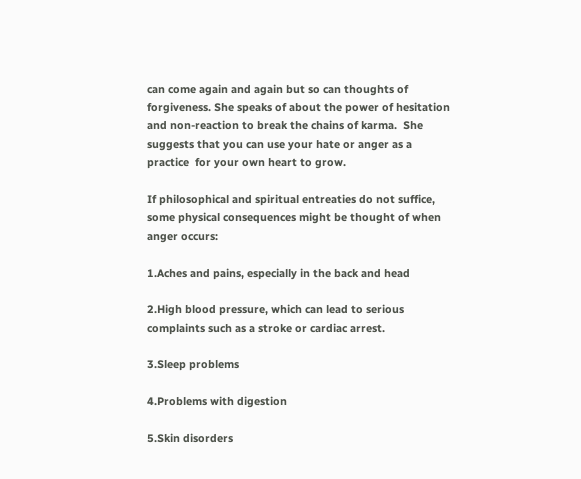can come again and again but so can thoughts of forgiveness. She speaks of about the power of hesitation and non-reaction to break the chains of karma.  She suggests that you can use your hate or anger as a practice  for your own heart to grow.

If philosophical and spiritual entreaties do not suffice, some physical consequences might be thought of when anger occurs:

1.Aches and pains, especially in the back and head

2.High blood pressure, which can lead to serious complaints such as a stroke or cardiac arrest.

3.Sleep problems

4.Problems with digestion

5.Skin disorders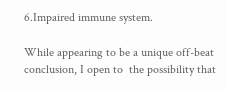6.Impaired immune system.

While appearing to be a unique off-beat conclusion, I open to  the possibility that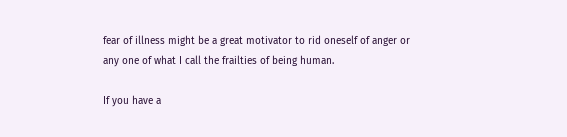fear of illness might be a great motivator to rid oneself of anger or any one of what I call the frailties of being human.

If you have a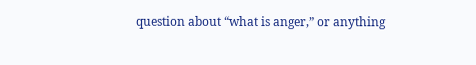question about “what is anger,” or anything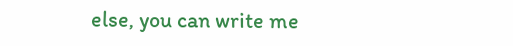else, you can write me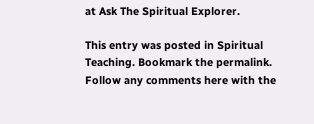at Ask The Spiritual Explorer.

This entry was posted in Spiritual Teaching. Bookmark the permalink. Follow any comments here with the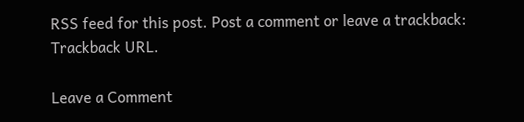RSS feed for this post. Post a comment or leave a trackback: Trackback URL.

Leave a Comment